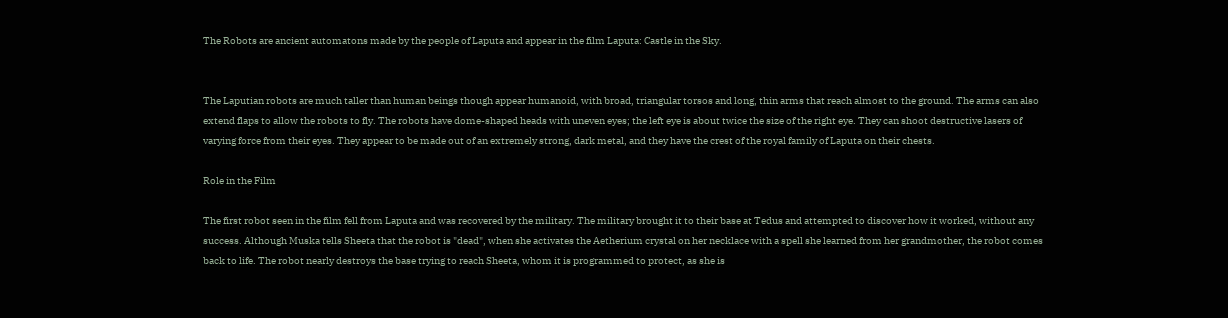The Robots are ancient automatons made by the people of Laputa and appear in the film Laputa: Castle in the Sky.


The Laputian robots are much taller than human beings though appear humanoid, with broad, triangular torsos and long, thin arms that reach almost to the ground. The arms can also extend flaps to allow the robots to fly. The robots have dome-shaped heads with uneven eyes; the left eye is about twice the size of the right eye. They can shoot destructive lasers of varying force from their eyes. They appear to be made out of an extremely strong, dark metal, and they have the crest of the royal family of Laputa on their chests.

Role in the Film

The first robot seen in the film fell from Laputa and was recovered by the military. The military brought it to their base at Tedus and attempted to discover how it worked, without any success. Although Muska tells Sheeta that the robot is "dead", when she activates the Aetherium crystal on her necklace with a spell she learned from her grandmother, the robot comes back to life. The robot nearly destroys the base trying to reach Sheeta, whom it is programmed to protect, as she is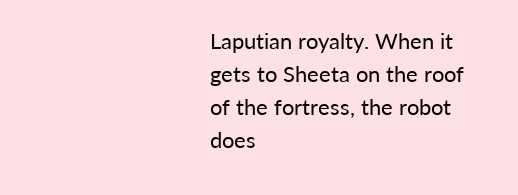Laputian royalty. When it gets to Sheeta on the roof of the fortress, the robot does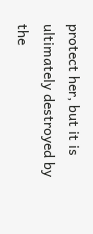protect her, but it is ultimately destroyed by the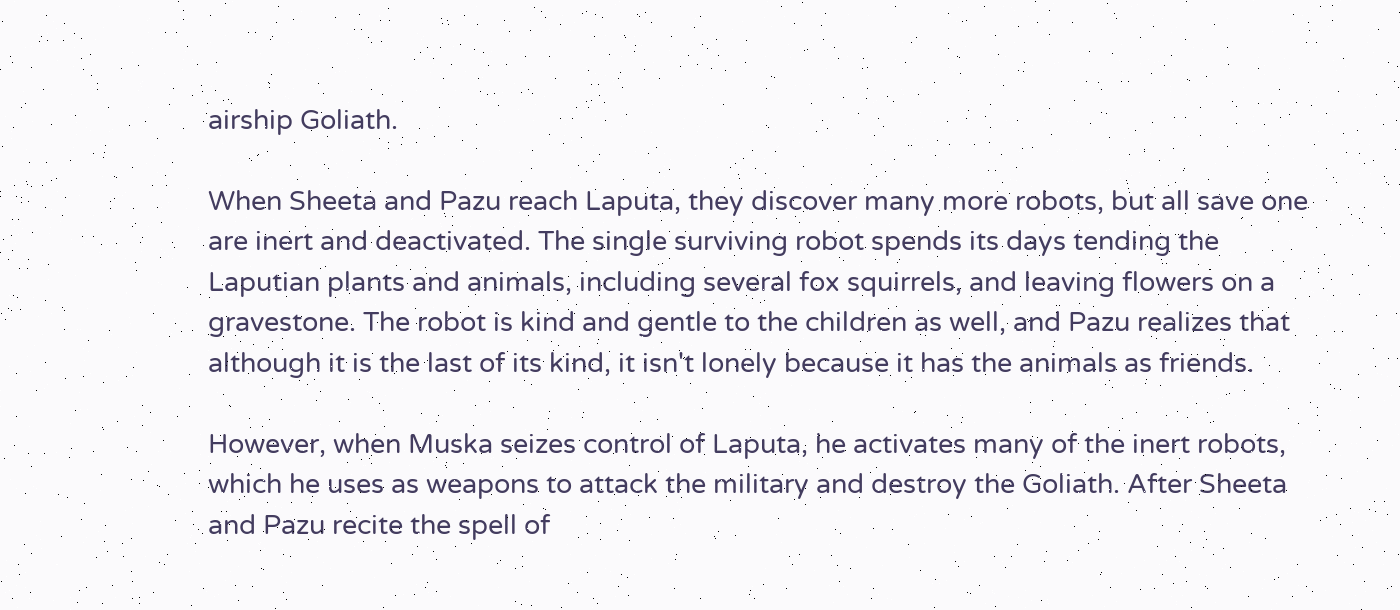airship Goliath.

When Sheeta and Pazu reach Laputa, they discover many more robots, but all save one are inert and deactivated. The single surviving robot spends its days tending the Laputian plants and animals, including several fox squirrels, and leaving flowers on a gravestone. The robot is kind and gentle to the children as well, and Pazu realizes that although it is the last of its kind, it isn't lonely because it has the animals as friends.

However, when Muska seizes control of Laputa, he activates many of the inert robots, which he uses as weapons to attack the military and destroy the Goliath. After Sheeta and Pazu recite the spell of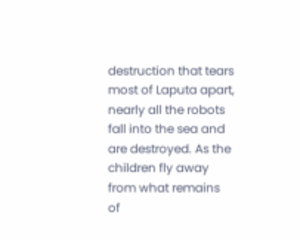destruction that tears most of Laputa apart, nearly all the robots fall into the sea and are destroyed. As the children fly away from what remains of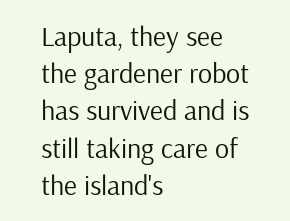Laputa, they see the gardener robot has survived and is still taking care of the island's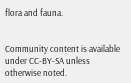flora and fauna.


Community content is available under CC-BY-SA unless otherwise noted.